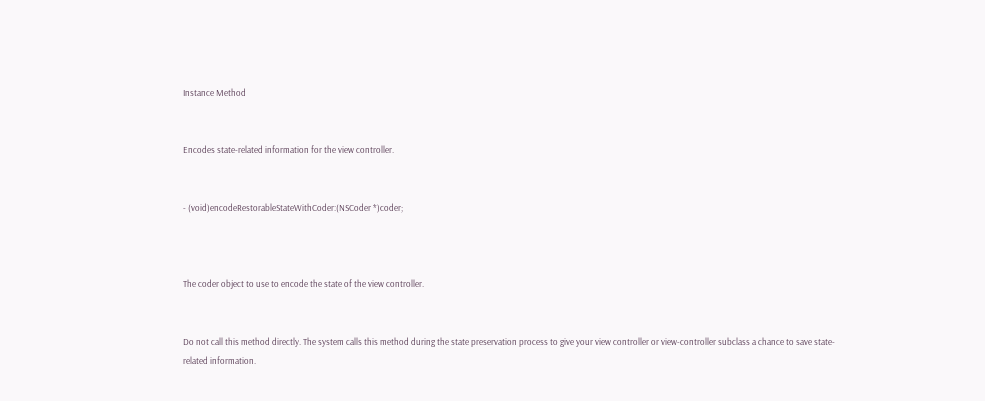Instance Method


Encodes state-related information for the view controller.


- (void)encodeRestorableStateWithCoder:(NSCoder *)coder;



The coder object to use to encode the state of the view controller.


Do not call this method directly. The system calls this method during the state preservation process to give your view controller or view-controller subclass a chance to save state-related information.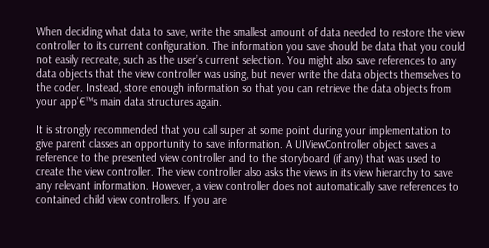When deciding what data to save, write the smallest amount of data needed to restore the view controller to its current configuration. The information you save should be data that you could not easily recreate, such as the user’s current selection. You might also save references to any data objects that the view controller was using, but never write the data objects themselves to the coder. Instead, store enough information so that you can retrieve the data objects from your app'€™s main data structures again.

It is strongly recommended that you call super at some point during your implementation to give parent classes an opportunity to save information. A UIViewController object saves a reference to the presented view controller and to the storyboard (if any) that was used to create the view controller. The view controller also asks the views in its view hierarchy to save any relevant information. However, a view controller does not automatically save references to contained child view controllers. If you are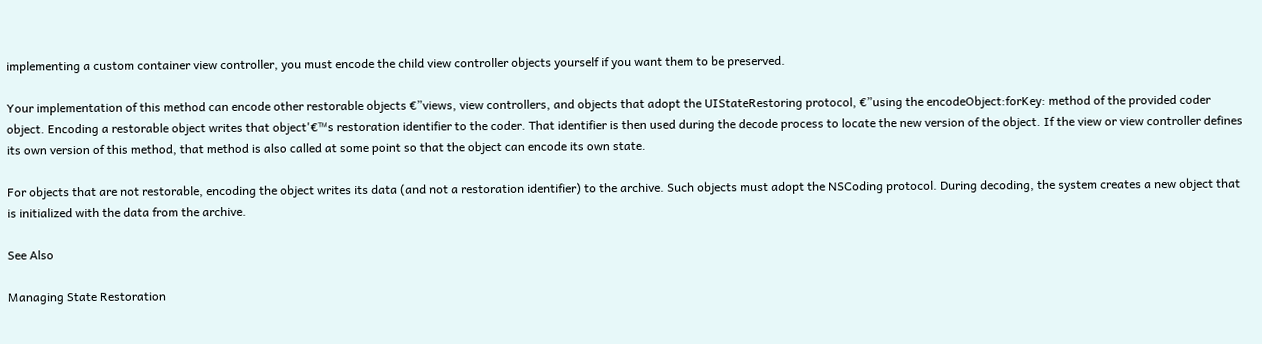implementing a custom container view controller, you must encode the child view controller objects yourself if you want them to be preserved.

Your implementation of this method can encode other restorable objects €”views, view controllers, and objects that adopt the UIStateRestoring protocol, €”using the encodeObject:forKey: method of the provided coder object. Encoding a restorable object writes that object'€™s restoration identifier to the coder. That identifier is then used during the decode process to locate the new version of the object. If the view or view controller defines its own version of this method, that method is also called at some point so that the object can encode its own state.

For objects that are not restorable, encoding the object writes its data (and not a restoration identifier) to the archive. Such objects must adopt the NSCoding protocol. During decoding, the system creates a new object that is initialized with the data from the archive.

See Also

Managing State Restoration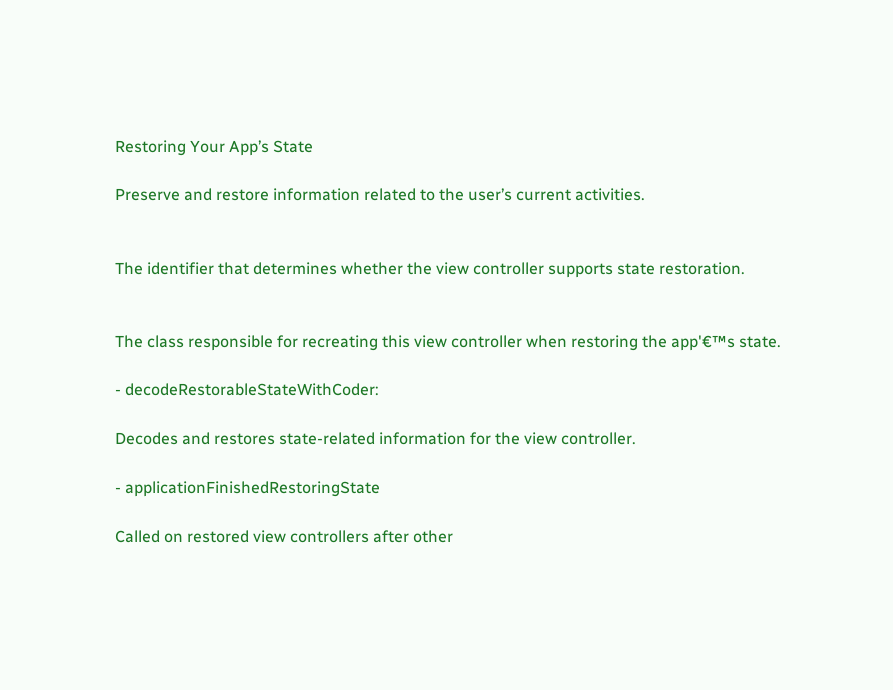Restoring Your App’s State

Preserve and restore information related to the user’s current activities.


The identifier that determines whether the view controller supports state restoration.


The class responsible for recreating this view controller when restoring the app'€™s state.

- decodeRestorableStateWithCoder:

Decodes and restores state-related information for the view controller.

- applicationFinishedRestoringState

Called on restored view controllers after other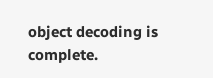object decoding is complete.